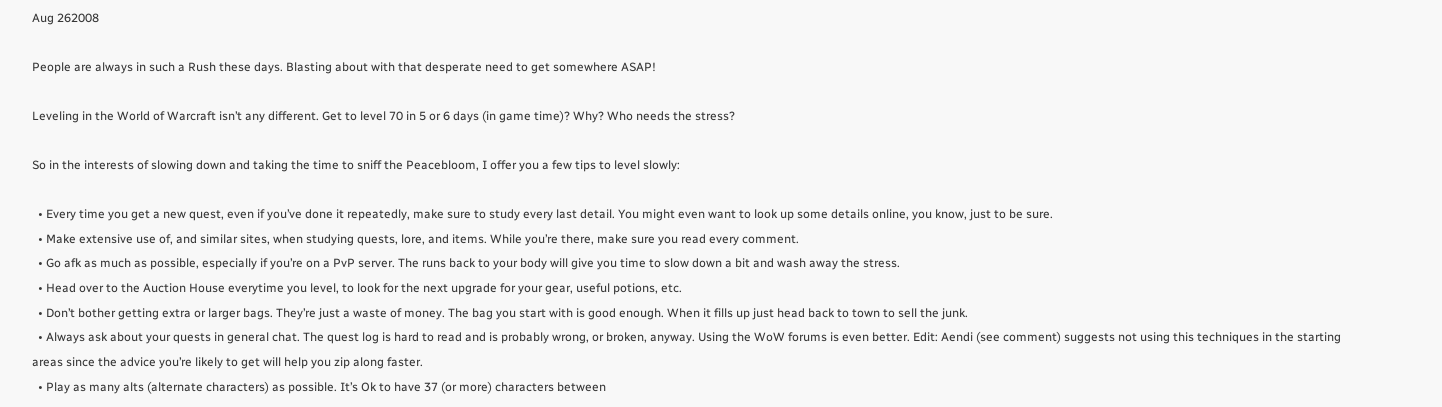Aug 262008

People are always in such a Rush these days. Blasting about with that desperate need to get somewhere ASAP!

Leveling in the World of Warcraft isn’t any different. Get to level 70 in 5 or 6 days (in game time)? Why? Who needs the stress?

So in the interests of slowing down and taking the time to sniff the Peacebloom, I offer you a few tips to level slowly:

  • Every time you get a new quest, even if you’ve done it repeatedly, make sure to study every last detail. You might even want to look up some details online, you know, just to be sure.
  • Make extensive use of, and similar sites, when studying quests, lore, and items. While you’re there, make sure you read every comment.
  • Go afk as much as possible, especially if you’re on a PvP server. The runs back to your body will give you time to slow down a bit and wash away the stress.
  • Head over to the Auction House everytime you level, to look for the next upgrade for your gear, useful potions, etc.
  • Don’t bother getting extra or larger bags. They’re just a waste of money. The bag you start with is good enough. When it fills up just head back to town to sell the junk.
  • Always ask about your quests in general chat. The quest log is hard to read and is probably wrong, or broken, anyway. Using the WoW forums is even better. Edit: Aendi (see comment) suggests not using this techniques in the starting areas since the advice you’re likely to get will help you zip along faster.
  • Play as many alts (alternate characters) as possible. It’s Ok to have 37 (or more) characters between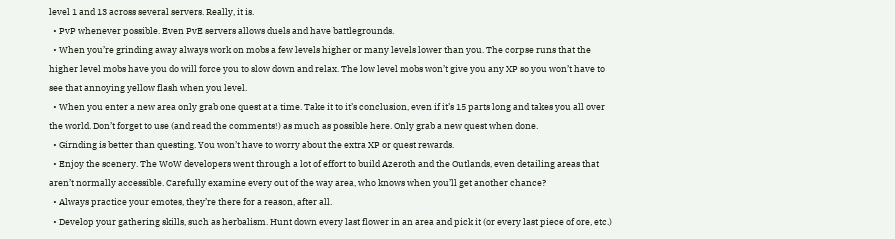level 1 and 13 across several servers. Really, it is.
  • PvP whenever possible. Even PvE servers allows duels and have battlegrounds.
  • When you’re grinding away always work on mobs a few levels higher or many levels lower than you. The corpse runs that the higher level mobs have you do will force you to slow down and relax. The low level mobs won’t give you any XP so you won’t have to see that annoying yellow flash when you level.
  • When you enter a new area only grab one quest at a time. Take it to it’s conclusion, even if it’s 15 parts long and takes you all over the world. Don’t forget to use (and read the comments!) as much as possible here. Only grab a new quest when done.
  • Girnding is better than questing. You won’t have to worry about the extra XP or quest rewards.
  • Enjoy the scenery. The WoW developers went through a lot of effort to build Azeroth and the Outlands, even detailing areas that aren’t normally accessible. Carefully examine every out of the way area, who knows when you’ll get another chance?
  • Always practice your emotes, they’re there for a reason, after all.
  • Develop your gathering skills, such as herbalism. Hunt down every last flower in an area and pick it (or every last piece of ore, etc.)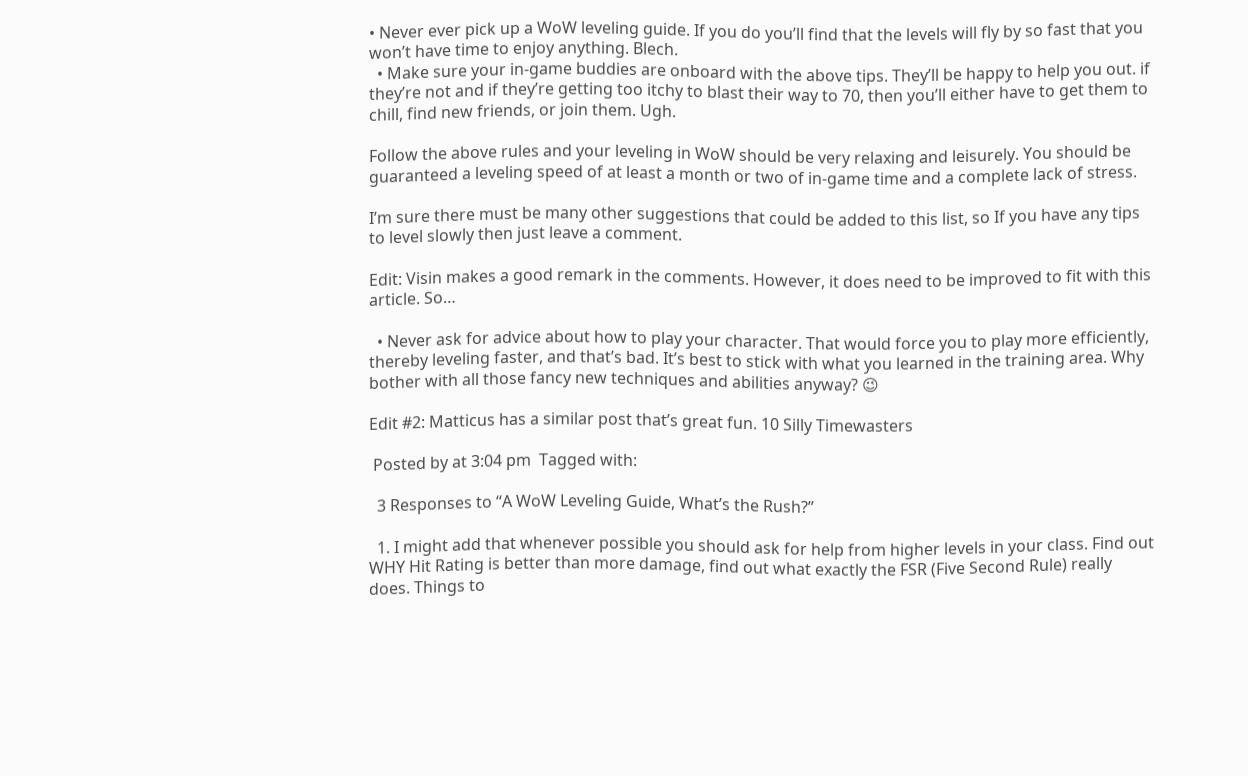• Never ever pick up a WoW leveling guide. If you do you’ll find that the levels will fly by so fast that you won’t have time to enjoy anything. Blech.
  • Make sure your in-game buddies are onboard with the above tips. They’ll be happy to help you out. if they’re not and if they’re getting too itchy to blast their way to 70, then you’ll either have to get them to chill, find new friends, or join them. Ugh.

Follow the above rules and your leveling in WoW should be very relaxing and leisurely. You should be guaranteed a leveling speed of at least a month or two of in-game time and a complete lack of stress.

I’m sure there must be many other suggestions that could be added to this list, so If you have any tips to level slowly then just leave a comment.

Edit: Visin makes a good remark in the comments. However, it does need to be improved to fit with this article. So…

  • Never ask for advice about how to play your character. That would force you to play more efficiently, thereby leveling faster, and that’s bad. It’s best to stick with what you learned in the training area. Why bother with all those fancy new techniques and abilities anyway? 😉

Edit #2: Matticus has a similar post that’s great fun. 10 Silly Timewasters

 Posted by at 3:04 pm  Tagged with:

  3 Responses to “A WoW Leveling Guide, What’s the Rush?”

  1. I might add that whenever possible you should ask for help from higher levels in your class. Find out WHY Hit Rating is better than more damage, find out what exactly the FSR (Five Second Rule) really does. Things to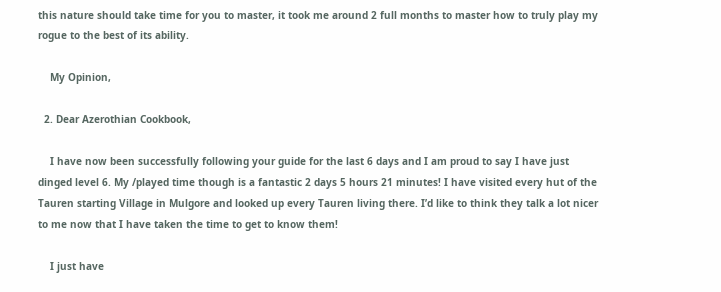this nature should take time for you to master, it took me around 2 full months to master how to truly play my rogue to the best of its ability.

    My Opinion,

  2. Dear Azerothian Cookbook,

    I have now been successfully following your guide for the last 6 days and I am proud to say I have just dinged level 6. My /played time though is a fantastic 2 days 5 hours 21 minutes! I have visited every hut of the Tauren starting Village in Mulgore and looked up every Tauren living there. I’d like to think they talk a lot nicer to me now that I have taken the time to get to know them!

    I just have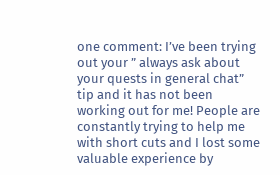one comment: I’ve been trying out your ” always ask about your quests in general chat” tip and it has not been working out for me! People are constantly trying to help me with short cuts and I lost some valuable experience by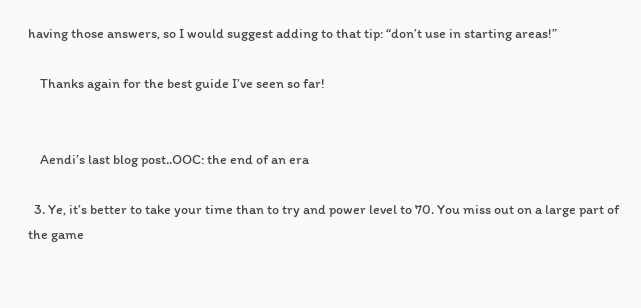having those answers, so I would suggest adding to that tip: “don’t use in starting areas!”

    Thanks again for the best guide I’ve seen so far!


    Aendi’s last blog post..OOC: the end of an era

  3. Ye, it’s better to take your time than to try and power level to 70. You miss out on a large part of the game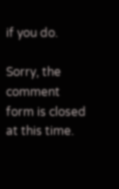if you do.

Sorry, the comment form is closed at this time.